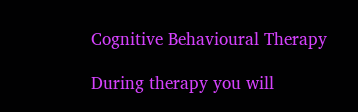Cognitive Behavioural Therapy

During therapy you will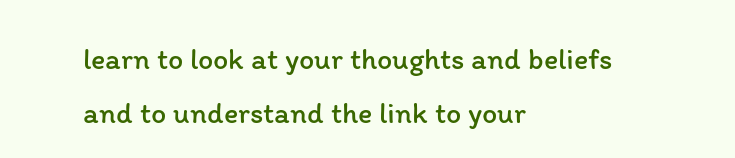learn to look at your thoughts and beliefs and to understand the link to your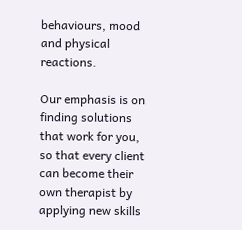behaviours, mood and physical reactions.

Our emphasis is on finding solutions that work for you, so that every client can become their own therapist by applying new skills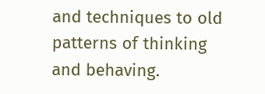and techniques to old patterns of thinking and behaving.